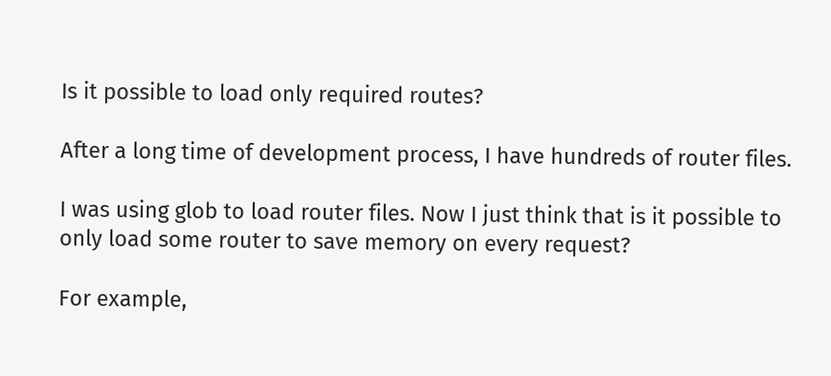Is it possible to load only required routes?

After a long time of development process, I have hundreds of router files.

I was using glob to load router files. Now I just think that is it possible to only load some router to save memory on every request?

For example,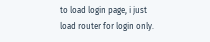to load login page, i just load router for login only.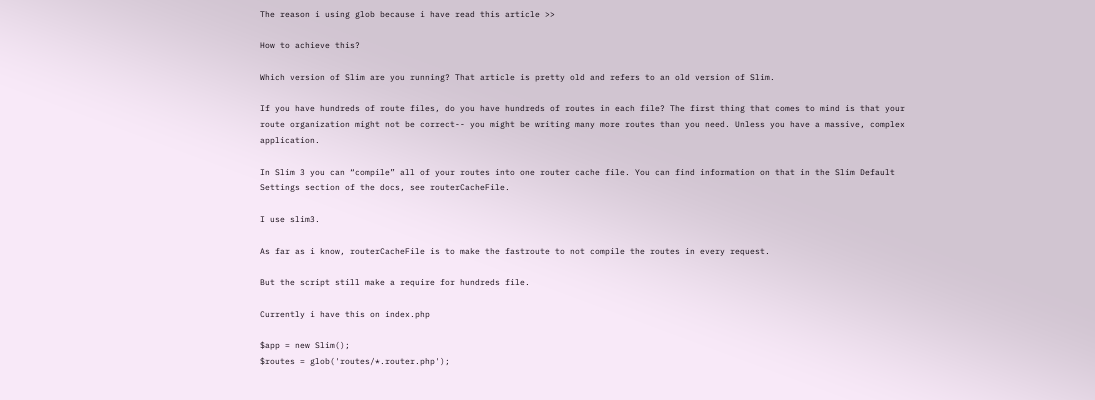The reason i using glob because i have read this article >>

How to achieve this?

Which version of Slim are you running? That article is pretty old and refers to an old version of Slim.

If you have hundreds of route files, do you have hundreds of routes in each file? The first thing that comes to mind is that your route organization might not be correct-- you might be writing many more routes than you need. Unless you have a massive, complex application.

In Slim 3 you can “compile” all of your routes into one router cache file. You can find information on that in the Slim Default Settings section of the docs, see routerCacheFile.

I use slim3.

As far as i know, routerCacheFile is to make the fastroute to not compile the routes in every request.

But the script still make a require for hundreds file.

Currently i have this on index.php

$app = new Slim();
$routes = glob('routes/*.router.php');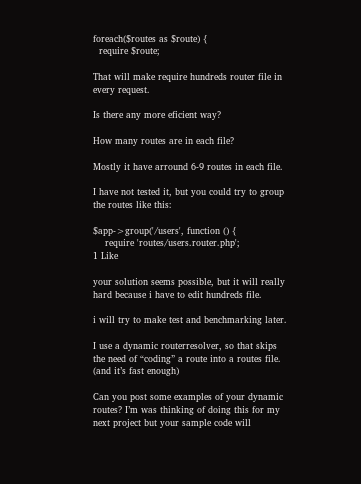foreach($routes as $route) {
  require $route;

That will make require hundreds router file in every request.

Is there any more eficient way?

How many routes are in each file?

Mostly it have arround 6-9 routes in each file.

I have not tested it, but you could try to group the routes like this:

$app->group('/users', function () {
    require 'routes/users.router.php';
1 Like

your solution seems possible, but it will really hard because i have to edit hundreds file.

i will try to make test and benchmarking later.

I use a dynamic routerresolver, so that skips the need of “coding” a route into a routes file.
(and it’s fast enough)

Can you post some examples of your dynamic routes? I’m was thinking of doing this for my next project but your sample code will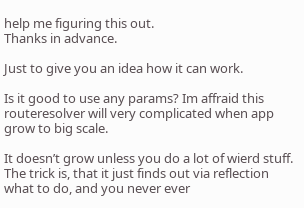help me figuring this out.
Thanks in advance.

Just to give you an idea how it can work.

Is it good to use any params? Im affraid this routeresolver will very complicated when app grow to big scale.

It doesn’t grow unless you do a lot of wierd stuff. The trick is, that it just finds out via reflection what to do, and you never ever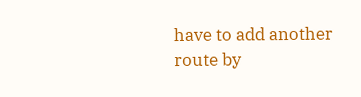have to add another route by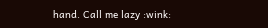hand. Call me lazy :wink: